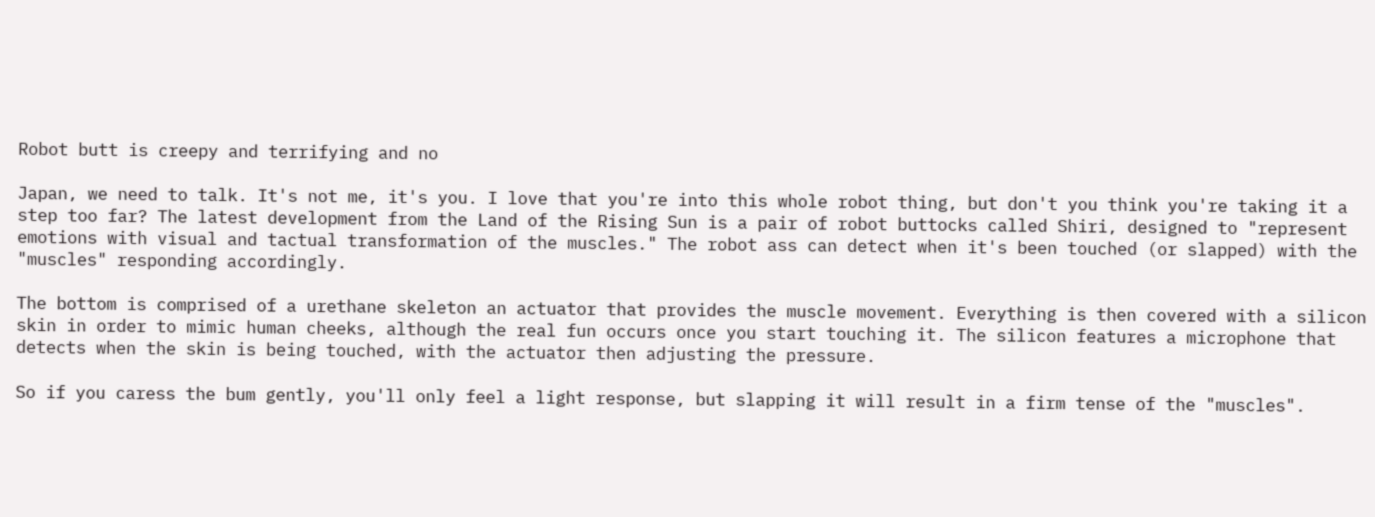Robot butt is creepy and terrifying and no

Japan, we need to talk. It's not me, it's you. I love that you're into this whole robot thing, but don't you think you're taking it a step too far? The latest development from the Land of the Rising Sun is a pair of robot buttocks called Shiri, designed to "represent emotions with visual and tactual transformation of the muscles." The robot ass can detect when it's been touched (or slapped) with the "muscles" responding accordingly.

The bottom is comprised of a urethane skeleton an actuator that provides the muscle movement. Everything is then covered with a silicon skin in order to mimic human cheeks, although the real fun occurs once you start touching it. The silicon features a microphone that detects when the skin is being touched, with the actuator then adjusting the pressure.

So if you caress the bum gently, you'll only feel a light response, but slapping it will result in a firm tense of the "muscles".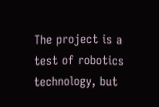The project is a test of robotics technology, but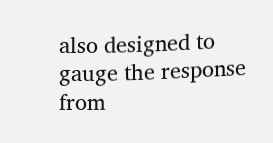also designed to gauge the response from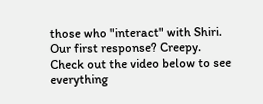those who "interact" with Shiri. Our first response? Creepy. Check out the video below to see everything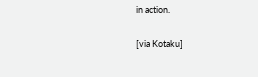in action.

[via Kotaku]